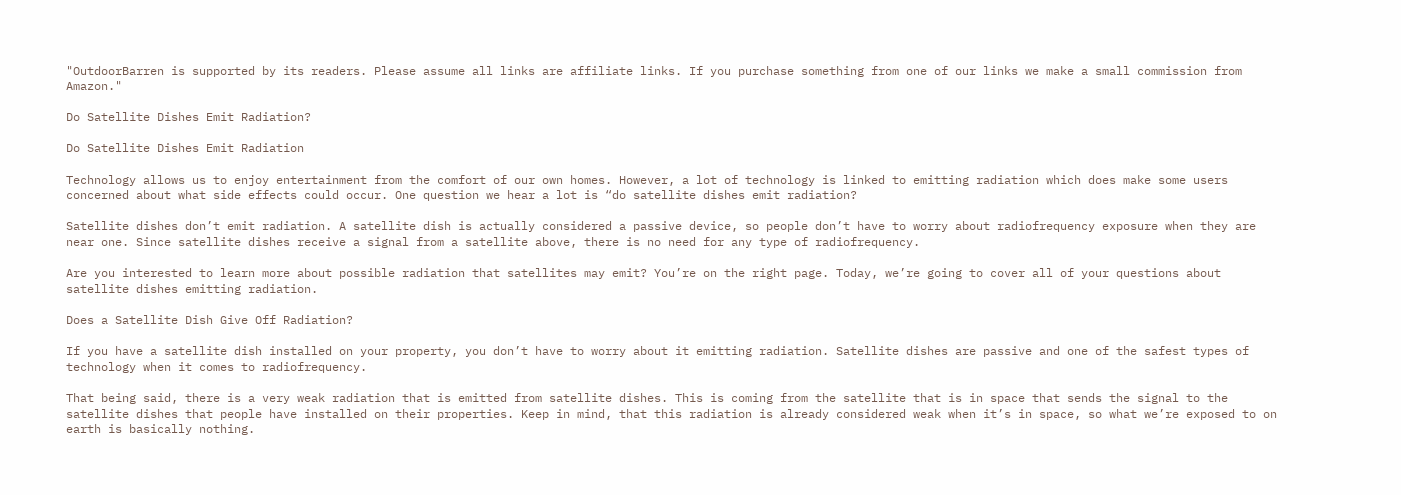"OutdoorBarren is supported by its readers. Please assume all links are affiliate links. If you purchase something from one of our links we make a small commission from Amazon."

Do Satellite Dishes Emit Radiation?

Do Satellite Dishes Emit Radiation

Technology allows us to enjoy entertainment from the comfort of our own homes. However, a lot of technology is linked to emitting radiation which does make some users concerned about what side effects could occur. One question we hear a lot is “do satellite dishes emit radiation?

Satellite dishes don’t emit radiation. A satellite dish is actually considered a passive device, so people don’t have to worry about radiofrequency exposure when they are near one. Since satellite dishes receive a signal from a satellite above, there is no need for any type of radiofrequency.

Are you interested to learn more about possible radiation that satellites may emit? You’re on the right page. Today, we’re going to cover all of your questions about satellite dishes emitting radiation.

Does a Satellite Dish Give Off Radiation?

If you have a satellite dish installed on your property, you don’t have to worry about it emitting radiation. Satellite dishes are passive and one of the safest types of technology when it comes to radiofrequency.

That being said, there is a very weak radiation that is emitted from satellite dishes. This is coming from the satellite that is in space that sends the signal to the satellite dishes that people have installed on their properties. Keep in mind, that this radiation is already considered weak when it’s in space, so what we’re exposed to on earth is basically nothing.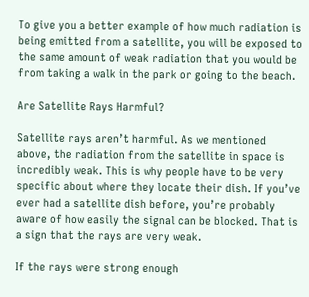To give you a better example of how much radiation is being emitted from a satellite, you will be exposed to the same amount of weak radiation that you would be from taking a walk in the park or going to the beach.

Are Satellite Rays Harmful?

Satellite rays aren’t harmful. As we mentioned above, the radiation from the satellite in space is incredibly weak. This is why people have to be very specific about where they locate their dish. If you’ve ever had a satellite dish before, you’re probably aware of how easily the signal can be blocked. That is a sign that the rays are very weak.

If the rays were strong enough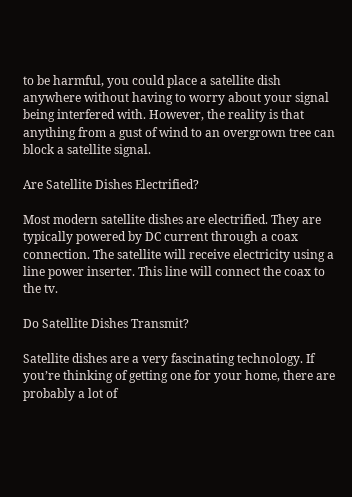to be harmful, you could place a satellite dish anywhere without having to worry about your signal being interfered with. However, the reality is that anything from a gust of wind to an overgrown tree can block a satellite signal.

Are Satellite Dishes Electrified?

Most modern satellite dishes are electrified. They are typically powered by DC current through a coax connection. The satellite will receive electricity using a line power inserter. This line will connect the coax to the tv.

Do Satellite Dishes Transmit?

Satellite dishes are a very fascinating technology. If you’re thinking of getting one for your home, there are probably a lot of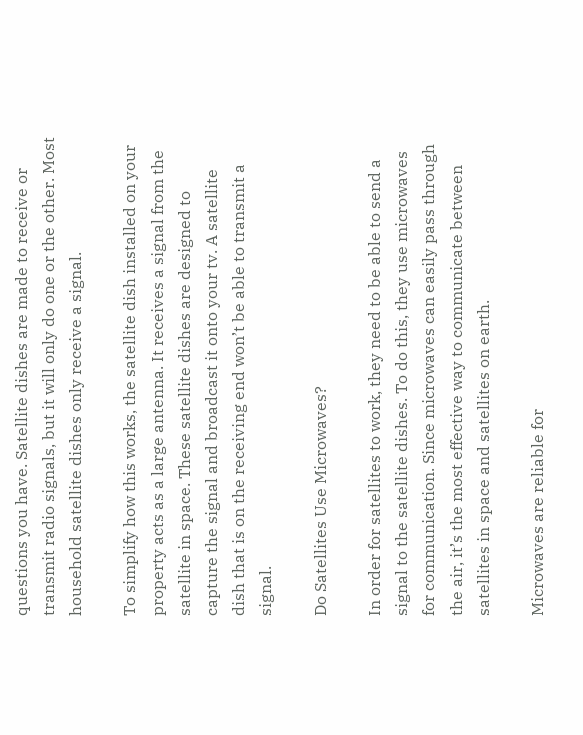questions you have. Satellite dishes are made to receive or transmit radio signals, but it will only do one or the other. Most household satellite dishes only receive a signal.

To simplify how this works, the satellite dish installed on your property acts as a large antenna. It receives a signal from the satellite in space. These satellite dishes are designed to capture the signal and broadcast it onto your tv. A satellite dish that is on the receiving end won’t be able to transmit a signal.

Do Satellites Use Microwaves?

In order for satellites to work, they need to be able to send a signal to the satellite dishes. To do this, they use microwaves for communication. Since microwaves can easily pass through the air, it’s the most effective way to communicate between satellites in space and satellites on earth.

Microwaves are reliable for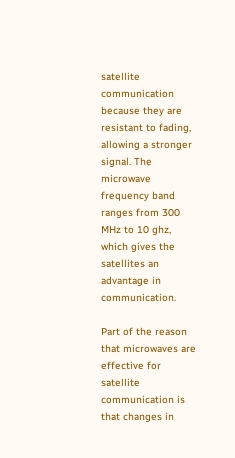satellite communication because they are resistant to fading, allowing a stronger signal. The microwave frequency band ranges from 300 MHz to 10 ghz, which gives the satellites an advantage in communication.

Part of the reason that microwaves are effective for satellite communication is that changes in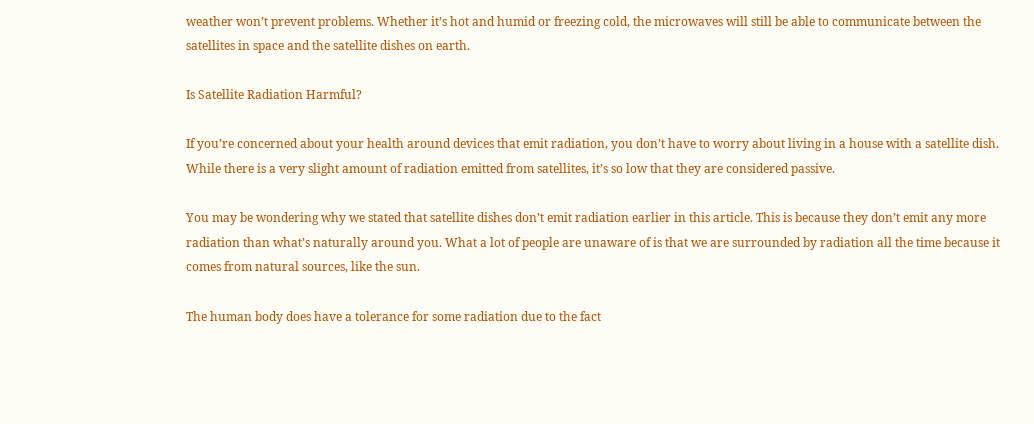weather won’t prevent problems. Whether it’s hot and humid or freezing cold, the microwaves will still be able to communicate between the satellites in space and the satellite dishes on earth.

Is Satellite Radiation Harmful?

If you’re concerned about your health around devices that emit radiation, you don’t have to worry about living in a house with a satellite dish. While there is a very slight amount of radiation emitted from satellites, it’s so low that they are considered passive.

You may be wondering why we stated that satellite dishes don’t emit radiation earlier in this article. This is because they don’t emit any more radiation than what’s naturally around you. What a lot of people are unaware of is that we are surrounded by radiation all the time because it comes from natural sources, like the sun.

The human body does have a tolerance for some radiation due to the fact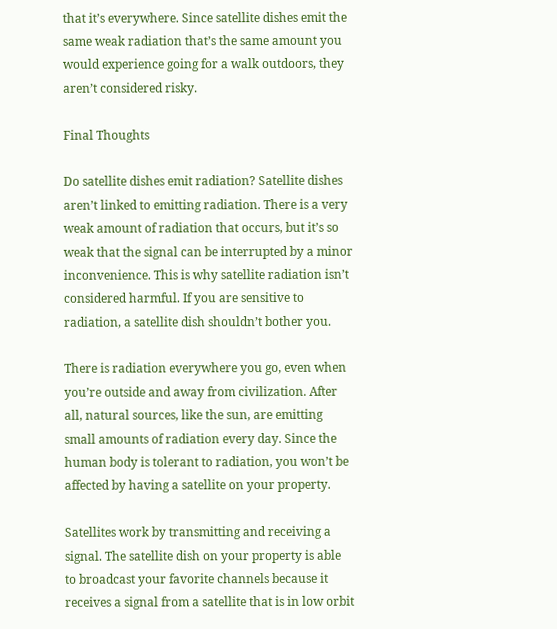that it’s everywhere. Since satellite dishes emit the same weak radiation that’s the same amount you would experience going for a walk outdoors, they aren’t considered risky.

Final Thoughts

Do satellite dishes emit radiation? Satellite dishes aren’t linked to emitting radiation. There is a very weak amount of radiation that occurs, but it’s so weak that the signal can be interrupted by a minor inconvenience. This is why satellite radiation isn’t considered harmful. If you are sensitive to radiation, a satellite dish shouldn’t bother you.

There is radiation everywhere you go, even when you’re outside and away from civilization. After all, natural sources, like the sun, are emitting small amounts of radiation every day. Since the human body is tolerant to radiation, you won’t be affected by having a satellite on your property.

Satellites work by transmitting and receiving a signal. The satellite dish on your property is able to broadcast your favorite channels because it receives a signal from a satellite that is in low orbit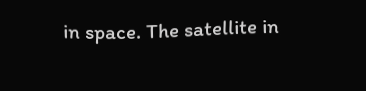in space. The satellite in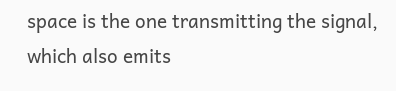space is the one transmitting the signal, which also emits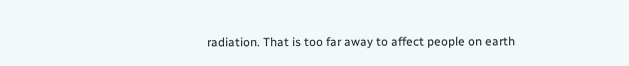radiation. That is too far away to affect people on earth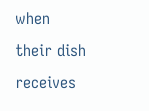when their dish receives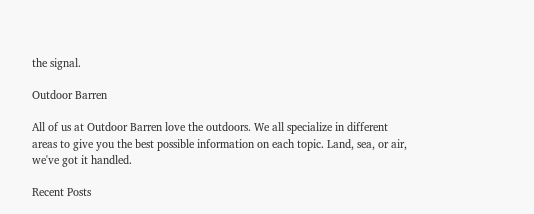the signal.

Outdoor Barren

All of us at Outdoor Barren love the outdoors. We all specialize in different areas to give you the best possible information on each topic. Land, sea, or air, we've got it handled.

Recent Posts